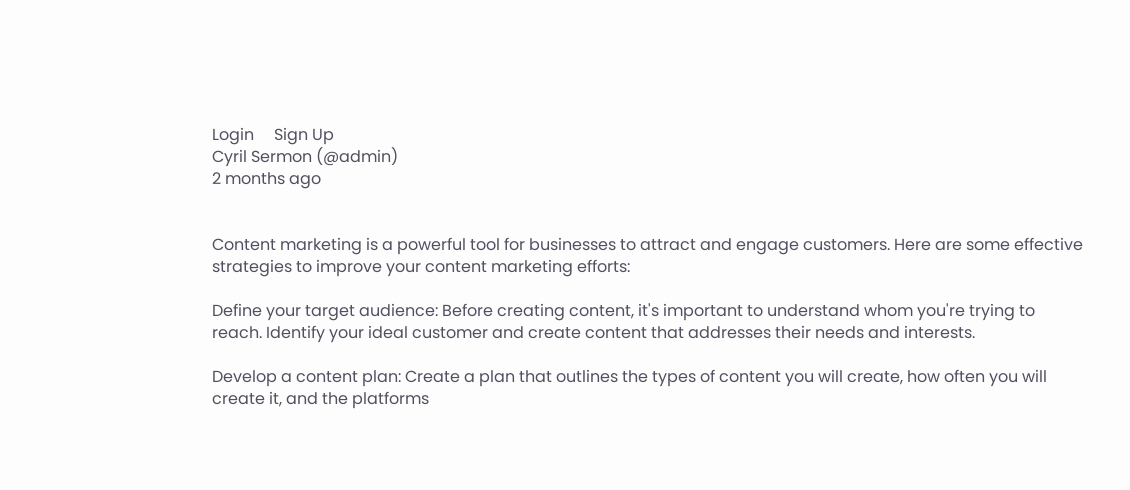Login     Sign Up
Cyril Sermon (@admin)
2 months ago


Content marketing is a powerful tool for businesses to attract and engage customers. Here are some effective strategies to improve your content marketing efforts:

Define your target audience: Before creating content, it's important to understand whom you're trying to reach. Identify your ideal customer and create content that addresses their needs and interests.

Develop a content plan: Create a plan that outlines the types of content you will create, how often you will create it, and the platforms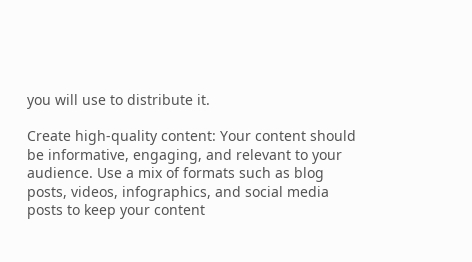you will use to distribute it.

Create high-quality content: Your content should be informative, engaging, and relevant to your audience. Use a mix of formats such as blog posts, videos, infographics, and social media posts to keep your content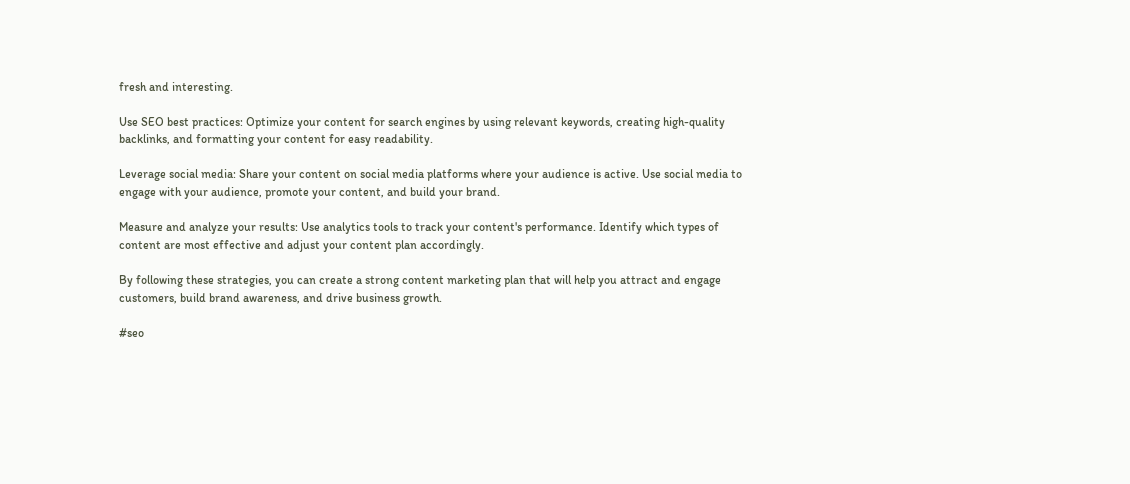fresh and interesting.

Use SEO best practices: Optimize your content for search engines by using relevant keywords, creating high-quality backlinks, and formatting your content for easy readability.

Leverage social media: Share your content on social media platforms where your audience is active. Use social media to engage with your audience, promote your content, and build your brand.

Measure and analyze your results: Use analytics tools to track your content's performance. Identify which types of content are most effective and adjust your content plan accordingly.

By following these strategies, you can create a strong content marketing plan that will help you attract and engage customers, build brand awareness, and drive business growth.

#seo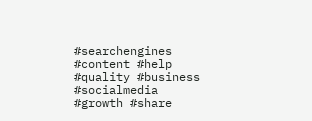#searchengines #content #help #quality #business #socialmedia #growth #share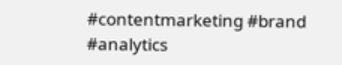#contentmarketing #brand #analytics